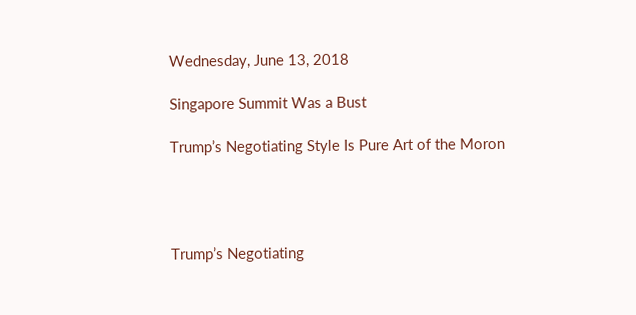Wednesday, June 13, 2018

Singapore Summit Was a Bust

Trump’s Negotiating Style Is Pure Art of the Moron




Trump’s Negotiating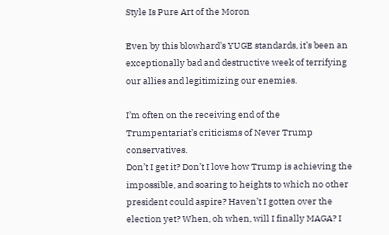Style Is Pure Art of the Moron

Even by this blowhard’s YUGE standards, it’s been an exceptionally bad and destructive week of terrifying our allies and legitimizing our enemies.

I’m often on the receiving end of the Trumpentariat’s criticisms of Never Trump conservatives.
Don’t I get it? Don’t I love how Trump is achieving the impossible, and soaring to heights to which no other president could aspire? Haven’t I gotten over the election yet? When, oh when, will I finally MAGA? I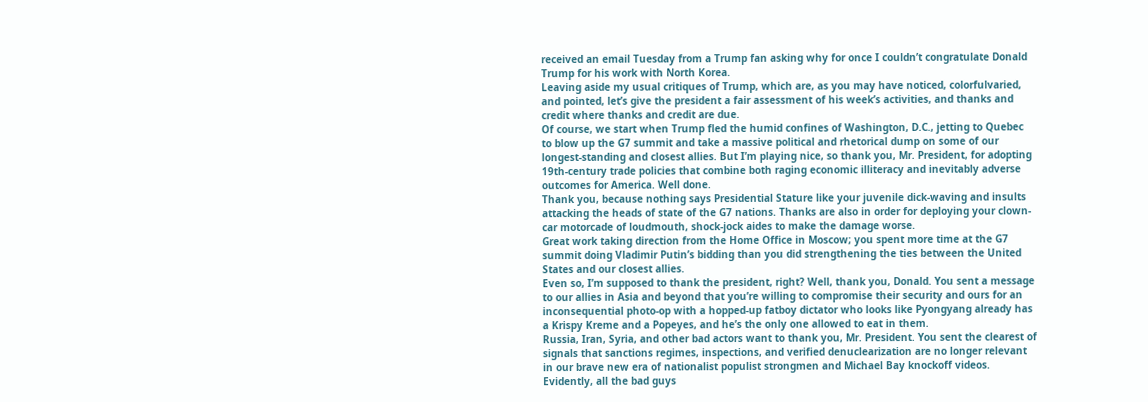received an email Tuesday from a Trump fan asking why for once I couldn’t congratulate Donald Trump for his work with North Korea.
Leaving aside my usual critiques of Trump, which are, as you may have noticed, colorfulvaried, and pointed, let’s give the president a fair assessment of his week’s activities, and thanks and credit where thanks and credit are due.
Of course, we start when Trump fled the humid confines of Washington, D.C., jetting to Quebec to blow up the G7 summit and take a massive political and rhetorical dump on some of our longest-standing and closest allies. But I’m playing nice, so thank you, Mr. President, for adopting 19th-century trade policies that combine both raging economic illiteracy and inevitably adverse outcomes for America. Well done.
Thank you, because nothing says Presidential Stature like your juvenile dick-waving and insults attacking the heads of state of the G7 nations. Thanks are also in order for deploying your clown-car motorcade of loudmouth, shock-jock aides to make the damage worse.
Great work taking direction from the Home Office in Moscow; you spent more time at the G7 summit doing Vladimir Putin’s bidding than you did strengthening the ties between the United States and our closest allies.
Even so, I’m supposed to thank the president, right? Well, thank you, Donald. You sent a message to our allies in Asia and beyond that you’re willing to compromise their security and ours for an inconsequential photo-op with a hopped-up fatboy dictator who looks like Pyongyang already has a Krispy Kreme and a Popeyes, and he’s the only one allowed to eat in them.
Russia, Iran, Syria, and other bad actors want to thank you, Mr. President. You sent the clearest of signals that sanctions regimes, inspections, and verified denuclearization are no longer relevant in our brave new era of nationalist populist strongmen and Michael Bay knockoff videos.
Evidently, all the bad guys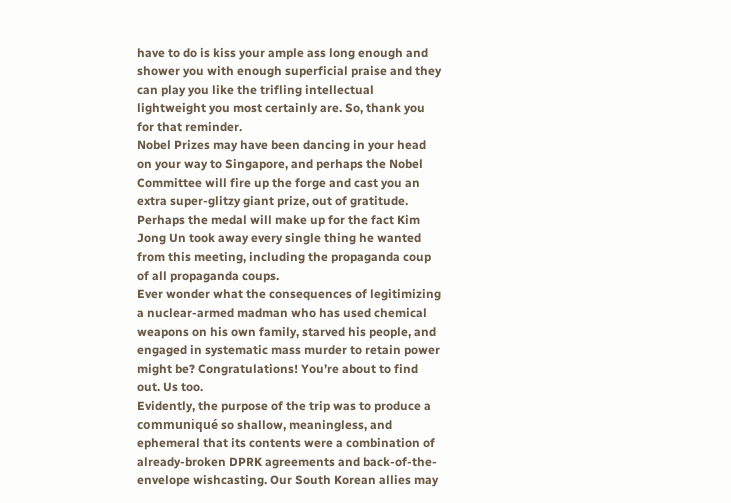have to do is kiss your ample ass long enough and shower you with enough superficial praise and they can play you like the trifling intellectual lightweight you most certainly are. So, thank you for that reminder.
Nobel Prizes may have been dancing in your head on your way to Singapore, and perhaps the Nobel Committee will fire up the forge and cast you an extra super-glitzy giant prize, out of gratitude. Perhaps the medal will make up for the fact Kim Jong Un took away every single thing he wanted from this meeting, including the propaganda coup of all propaganda coups.
Ever wonder what the consequences of legitimizing a nuclear-armed madman who has used chemical weapons on his own family, starved his people, and engaged in systematic mass murder to retain power might be? Congratulations! You’re about to find out. Us too.
Evidently, the purpose of the trip was to produce a communiqué so shallow, meaningless, and ephemeral that its contents were a combination of already-broken DPRK agreements and back-of-the-envelope wishcasting. Our South Korean allies may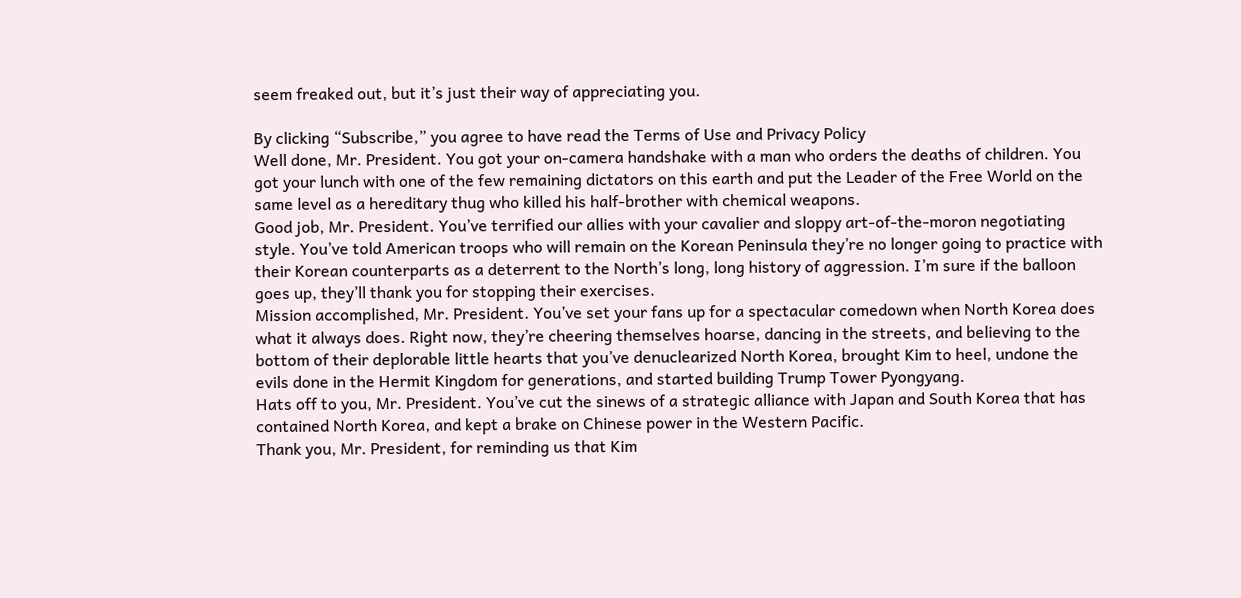seem freaked out, but it’s just their way of appreciating you.

By clicking “Subscribe,” you agree to have read the Terms of Use and Privacy Policy
Well done, Mr. President. You got your on-camera handshake with a man who orders the deaths of children. You got your lunch with one of the few remaining dictators on this earth and put the Leader of the Free World on the same level as a hereditary thug who killed his half-brother with chemical weapons.
Good job, Mr. President. You’ve terrified our allies with your cavalier and sloppy art-of-the-moron negotiating style. You’ve told American troops who will remain on the Korean Peninsula they’re no longer going to practice with their Korean counterparts as a deterrent to the North’s long, long history of aggression. I’m sure if the balloon goes up, they’ll thank you for stopping their exercises.
Mission accomplished, Mr. President. You’ve set your fans up for a spectacular comedown when North Korea does what it always does. Right now, they’re cheering themselves hoarse, dancing in the streets, and believing to the bottom of their deplorable little hearts that you’ve denuclearized North Korea, brought Kim to heel, undone the evils done in the Hermit Kingdom for generations, and started building Trump Tower Pyongyang.
Hats off to you, Mr. President. You’ve cut the sinews of a strategic alliance with Japan and South Korea that has contained North Korea, and kept a brake on Chinese power in the Western Pacific.
Thank you, Mr. President, for reminding us that Kim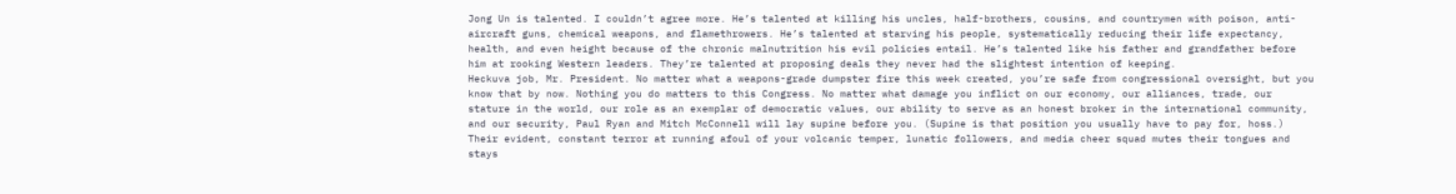Jong Un is talented. I couldn’t agree more. He’s talented at killing his uncles, half-brothers, cousins, and countrymen with poison, anti-aircraft guns, chemical weapons, and flamethrowers. He’s talented at starving his people, systematically reducing their life expectancy, health, and even height because of the chronic malnutrition his evil policies entail. He’s talented like his father and grandfather before him at rooking Western leaders. They’re talented at proposing deals they never had the slightest intention of keeping.
Heckuva job, Mr. President. No matter what a weapons-grade dumpster fire this week created, you’re safe from congressional oversight, but you know that by now. Nothing you do matters to this Congress. No matter what damage you inflict on our economy, our alliances, trade, our stature in the world, our role as an exemplar of democratic values, our ability to serve as an honest broker in the international community, and our security, Paul Ryan and Mitch McConnell will lay supine before you. (Supine is that position you usually have to pay for, hoss.)
Their evident, constant terror at running afoul of your volcanic temper, lunatic followers, and media cheer squad mutes their tongues and stays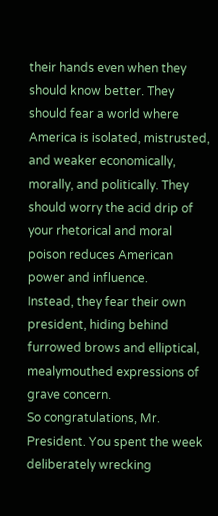their hands even when they should know better. They should fear a world where America is isolated, mistrusted, and weaker economically, morally, and politically. They should worry the acid drip of your rhetorical and moral poison reduces American power and influence.
Instead, they fear their own president, hiding behind furrowed brows and elliptical, mealymouthed expressions of grave concern.
So congratulations, Mr. President. You spent the week deliberately wrecking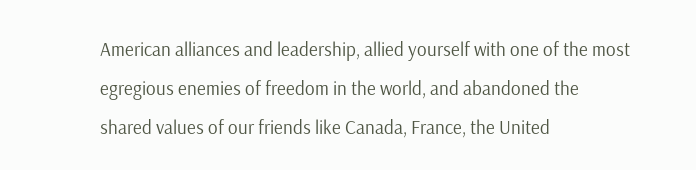American alliances and leadership, allied yourself with one of the most egregious enemies of freedom in the world, and abandoned the shared values of our friends like Canada, France, the United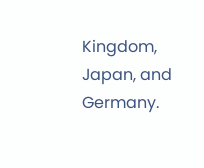Kingdom, Japan, and Germany.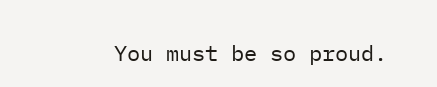You must be so proud.